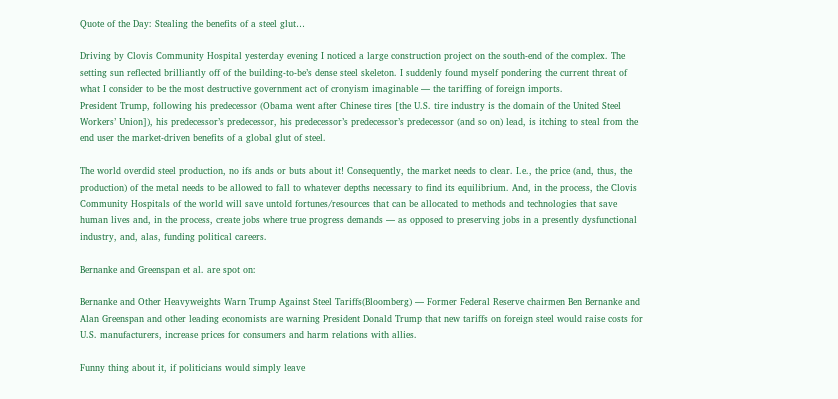Quote of the Day: Stealing the benefits of a steel glut…

Driving by Clovis Community Hospital yesterday evening I noticed a large construction project on the south-end of the complex. The setting sun reflected brilliantly off of the building-to-be’s dense steel skeleton. I suddenly found myself pondering the current threat of what I consider to be the most destructive government act of cronyism imaginable — the tariffing of foreign imports.
President Trump, following his predecessor (Obama went after Chinese tires [the U.S. tire industry is the domain of the United Steel Workers’ Union]), his predecessor’s predecessor, his predecessor’s predecessor’s predecessor (and so on) lead, is itching to steal from the end user the market-driven benefits of a global glut of steel.

The world overdid steel production, no ifs ands or buts about it! Consequently, the market needs to clear. I.e., the price (and, thus, the production) of the metal needs to be allowed to fall to whatever depths necessary to find its equilibrium. And, in the process, the Clovis Community Hospitals of the world will save untold fortunes/resources that can be allocated to methods and technologies that save human lives and, in the process, create jobs where true progress demands — as opposed to preserving jobs in a presently dysfunctional industry, and, alas, funding political careers.

Bernanke and Greenspan et al. are spot on:

Bernanke and Other Heavyweights Warn Trump Against Steel Tariffs(Bloomberg) — Former Federal Reserve chairmen Ben Bernanke and Alan Greenspan and other leading economists are warning President Donald Trump that new tariffs on foreign steel would raise costs for U.S. manufacturers, increase prices for consumers and harm relations with allies.

Funny thing about it, if politicians would simply leave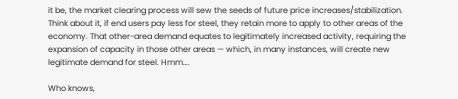it be, the market clearing process will sew the seeds of future price increases/stabilization. Think about it, if end users pay less for steel, they retain more to apply to other areas of the economy. That other-area demand equates to legitimately increased activity, requiring the expansion of capacity in those other areas — which, in many instances, will create new legitimate demand for steel. Hmm….

Who knows,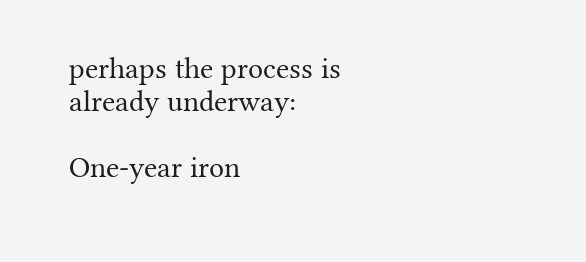perhaps the process is already underway:

One-year iron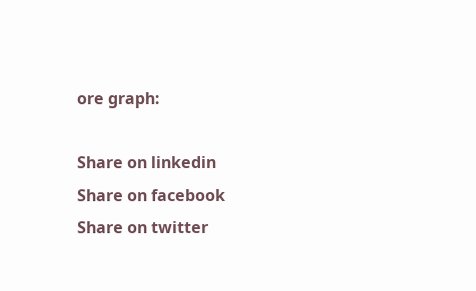ore graph:

Share on linkedin
Share on facebook
Share on twitter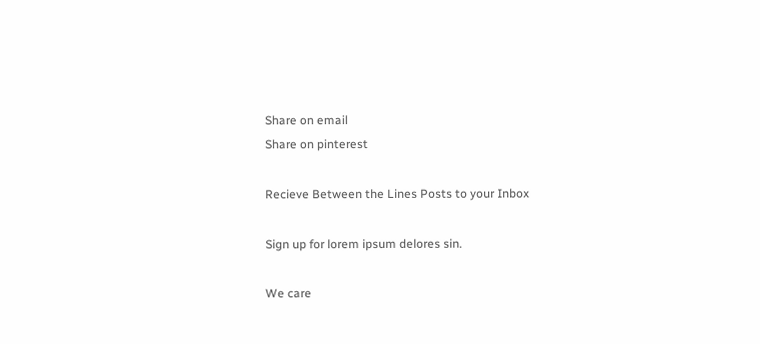Share on email
Share on pinterest

Recieve Between the Lines Posts to your Inbox

Sign up for lorem ipsum delores sin.

We care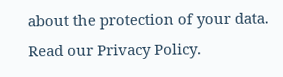about the protection of your data. Read our Privacy Policy.